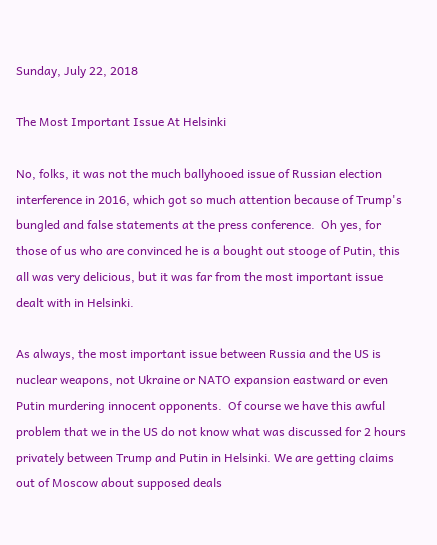Sunday, July 22, 2018

The Most Important Issue At Helsinki

No, folks, it was not the much ballyhooed issue of Russian election interference in 2016, which got so much attention because of Trump's bungled and false statements at the press conference.  Oh yes, for those of us who are convinced he is a bought out stooge of Putin, this all was very delicious, but it was far from the most important issue dealt with in Helsinki.

As always, the most important issue between Russia and the US is nuclear weapons, not Ukraine or NATO expansion eastward or even Putin murdering innocent opponents.  Of course we have this awful problem that we in the US do not know what was discussed for 2 hours privately between Trump and Putin in Helsinki. We are getting claims out of Moscow about supposed deals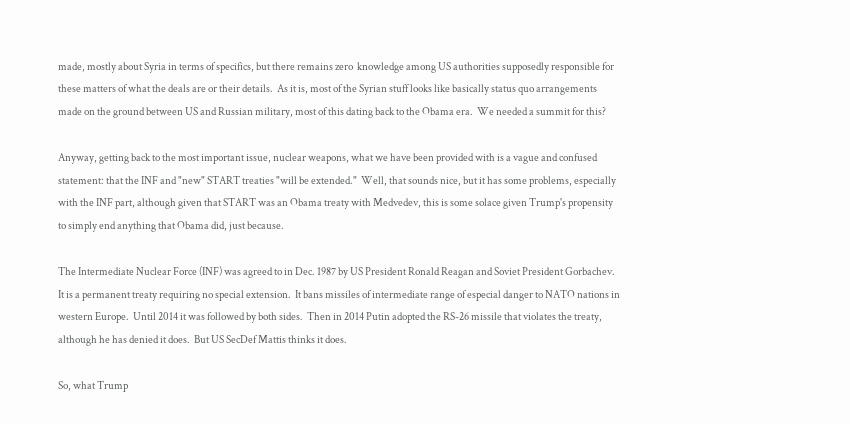made, mostly about Syria in terms of specifics, but there remains zero  knowledge among US authorities supposedly responsible for these matters of what the deals are or their details.  As it is, most of the Syrian stuff looks like basically status quo arrangements made on the ground between US and Russian military, most of this dating back to the Obama era.  We needed a summit for this?

Anyway, getting back to the most important issue, nuclear weapons, what we have been provided with is a vague and confused statement: that the INF and "new" START treaties "will be extended."  Well, that sounds nice, but it has some problems, especially with the INF part, although given that START was an Obama treaty with Medvedev, this is some solace given Trump's propensity to simply end anything that Obama did, just because.

The Intermediate Nuclear Force (INF) was agreed to in Dec. 1987 by US President Ronald Reagan and Soviet President Gorbachev.  It is a permanent treaty requiring no special extension.  It bans missiles of intermediate range of especial danger to NATO nations in western Europe.  Until 2014 it was followed by both sides.  Then in 2014 Putin adopted the RS-26 missile that violates the treaty, although he has denied it does.  But US SecDef Mattis thinks it does.

So, what Trump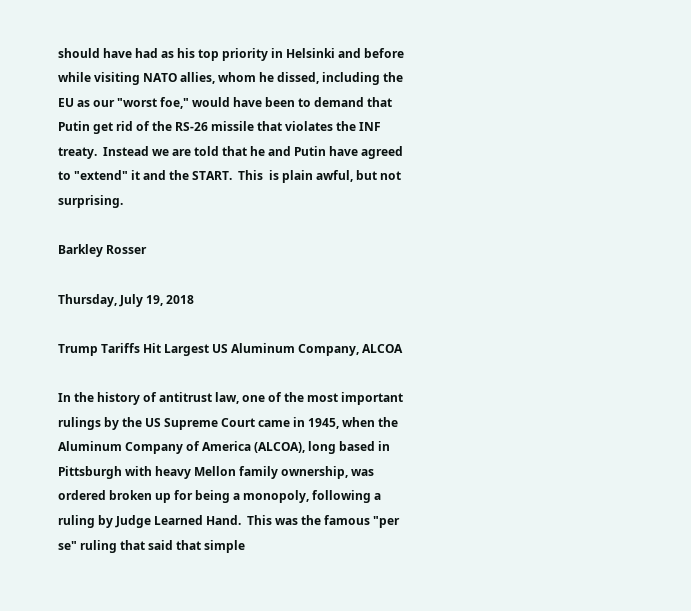should have had as his top priority in Helsinki and before while visiting NATO allies, whom he dissed, including the EU as our "worst foe," would have been to demand that Putin get rid of the RS-26 missile that violates the INF treaty.  Instead we are told that he and Putin have agreed to "extend" it and the START.  This  is plain awful, but not surprising.

Barkley Rosser

Thursday, July 19, 2018

Trump Tariffs Hit Largest US Aluminum Company, ALCOA

In the history of antitrust law, one of the most important rulings by the US Supreme Court came in 1945, when the Aluminum Company of America (ALCOA), long based in Pittsburgh with heavy Mellon family ownership, was ordered broken up for being a monopoly, following a ruling by Judge Learned Hand.  This was the famous "per se" ruling that said that simple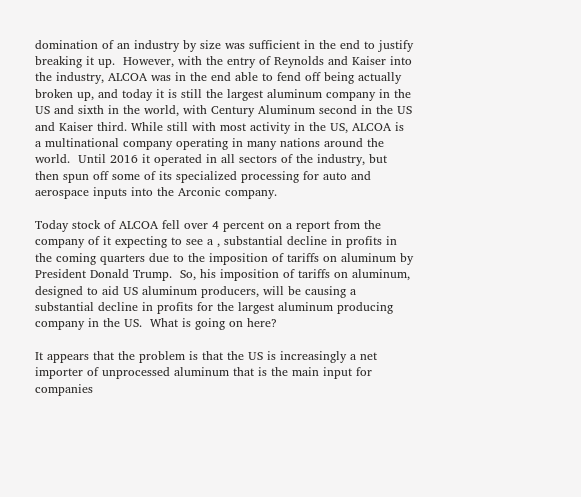domination of an industry by size was sufficient in the end to justify breaking it up.  However, with the entry of Reynolds and Kaiser into the industry, ALCOA was in the end able to fend off being actually broken up, and today it is still the largest aluminum company in the US and sixth in the world, with Century Aluminum second in the US and Kaiser third. While still with most activity in the US, ALCOA is a multinational company operating in many nations around the world.  Until 2016 it operated in all sectors of the industry, but then spun off some of its specialized processing for auto and aerospace inputs into the Arconic company.

Today stock of ALCOA fell over 4 percent on a report from the company of it expecting to see a , substantial decline in profits in the coming quarters due to the imposition of tariffs on aluminum by President Donald Trump.  So, his imposition of tariffs on aluminum, designed to aid US aluminum producers, will be causing a substantial decline in profits for the largest aluminum producing company in the US.  What is going on here?

It appears that the problem is that the US is increasingly a net importer of unprocessed aluminum that is the main input for companies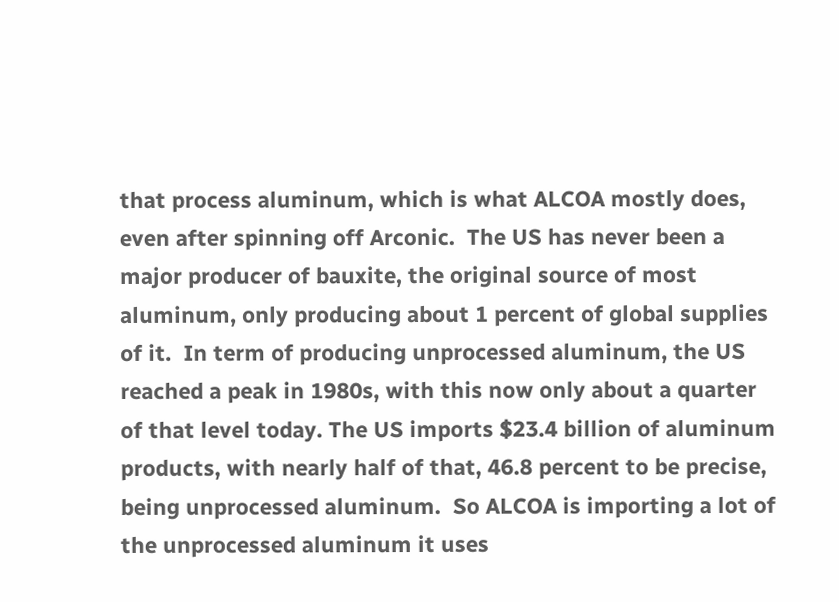that process aluminum, which is what ALCOA mostly does, even after spinning off Arconic.  The US has never been a major producer of bauxite, the original source of most aluminum, only producing about 1 percent of global supplies of it.  In term of producing unprocessed aluminum, the US reached a peak in 1980s, with this now only about a quarter of that level today. The US imports $23.4 billion of aluminum products, with nearly half of that, 46.8 percent to be precise, being unprocessed aluminum.  So ALCOA is importing a lot of the unprocessed aluminum it uses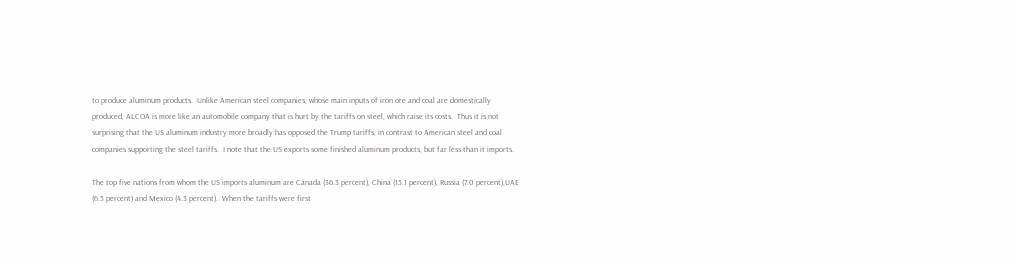to produce aluminum products.  Unlike American steel companies, whose main inputs of iron ore and coal are domestically produced, ALCOA is more like an automobile company that is hurt by the tariffs on steel, which raise its costs.  Thus it is not surprising that the US aluminum industry more broadly has opposed the Trump tariffs, in contrast to American steel and coal companies supporting the steel tariffs.  I note that the US exports some finished aluminum products, but far less than it imports.

The top five nations from whom the US imports aluminum are Canada (36.3 percent), China (15.1 percent), Russia (7.0 percent),UAE (6.5 percent) and Mexico (4.3 percent).  When the tariffs were first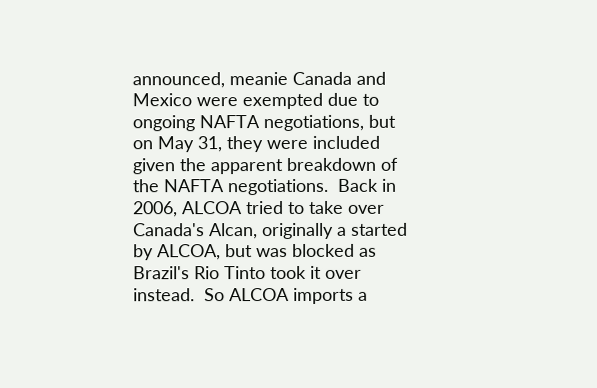announced, meanie Canada and Mexico were exempted due to ongoing NAFTA negotiations, but on May 31, they were included given the apparent breakdown of the NAFTA negotiations.  Back in 2006, ALCOA tried to take over Canada's Alcan, originally a started by ALCOA, but was blocked as Brazil's Rio Tinto took it over instead.  So ALCOA imports a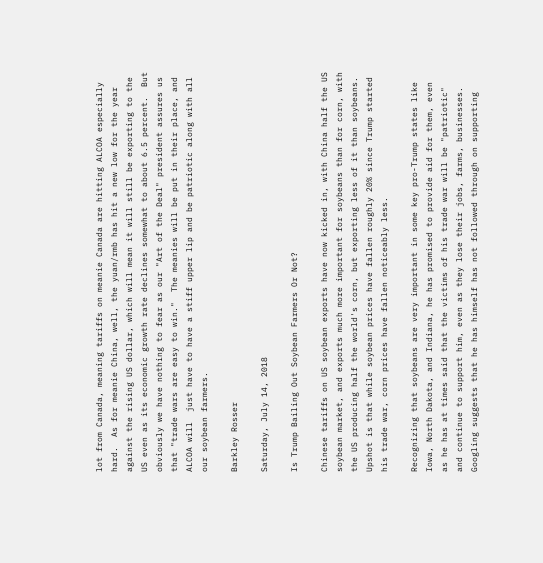lot from Canada, meaning tariffs on meanie Canada are hitting ALCOA especially hard.  As for meanie China, well, the yuan/rmb has hit a new low for the year against the rising US dollar, which will mean it will still be exporting to the US even as its economic growth rate declines somewhat to about 6.5 percent.  But obviously we have nothing to fear as our "Art of the Deal" president assures us that "trade wars are easy to win."  The meanies will be put in their place, and ALCOA will  just have to have a stiff upper lip and be patriotic along with all our soybean farmers.

Barkley Rosser

Saturday, July 14, 2018

Is Trump Bailing Out Soybean Farmers Or Not?

Chinese tariffs on US soybean exports have now kicked in, with China half the US soybean market, and exports much more important for soybeans than for corn, with the US producing half the world's corn, but exporting less of it than soybeans.  Upshot is that while soybean prices have fallen roughly 20% since Trump started his trade war, corn prices have fallen noticeably less.

Recognizing that soybeans are very important in some key pro-Trump states like Iowa, North Dakota, and Indiana, he has promised to provide aid for them, even as he has at times said that the victims of his trade war will be "patriotic" and continue to support him, even as they lose their jobs, farms, businesses.  Googling suggests that he has himself has not followed through on supporting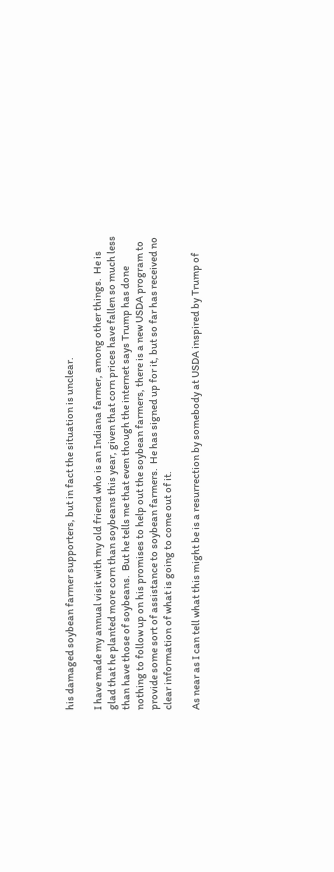his damaged soybean farmer supporters, but in fact the situation is unclear.

I have made my annual visit with my old friend who is an Indiana farmer, among other things.  He is glad that he planted more corn than soybeans this year, given that corn prices have fallen so much less than have those of soybeans.  But he tells me that even though the internet says Trump has done nothing to follow up on his promises to help out the soybean farmers, there is a new USDA program to  provide some sort of assistance to soybean farmers.  He has signed up for it, but so far has received no clear information of what is going to come out of it.

As near as I can tell what this might be is a resurrection by somebody at USDA inspired by Trump of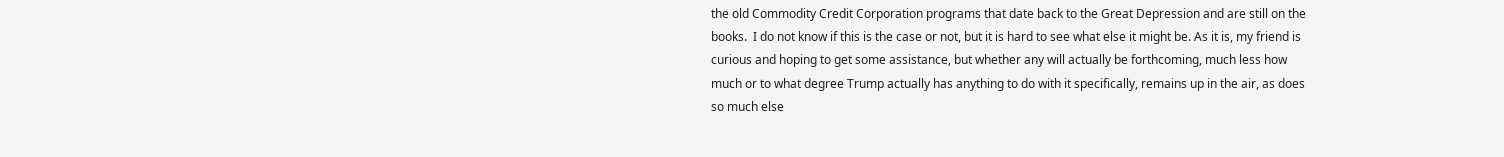the old Commodity Credit Corporation programs that date back to the Great Depression and are still on the books.  I do not know if this is the case or not, but it is hard to see what else it might be. As it is, my friend is curious and hoping to get some assistance, but whether any will actually be forthcoming, much less how much or to what degree Trump actually has anything to do with it specifically, remains up in the air, as does so much else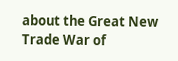about the Great New Trade War of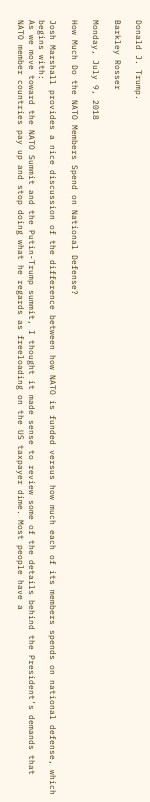Donald J. Trump.

Barkley Rosser

Monday, July 9, 2018

How Much Do the NATO Members Spend on National Defense?

Josh Marshall provides a nice discussion of the difference between how NATO is funded versus how much each of its members spends on national defense, which begins with:
As we move toward the NATO Summit and the Putin-Trump summit, I thought it made sense to review some of the details behind the President’s demands that NATO member countries pay up and stop doing what he regards as freeloading on the US taxpayer dime. Most people have a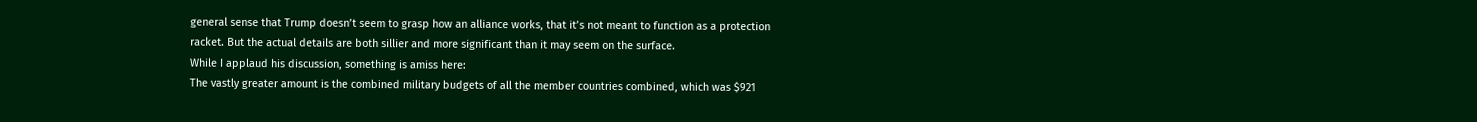general sense that Trump doesn’t seem to grasp how an alliance works, that it’s not meant to function as a protection racket. But the actual details are both sillier and more significant than it may seem on the surface.
While I applaud his discussion, something is amiss here:
The vastly greater amount is the combined military budgets of all the member countries combined, which was $921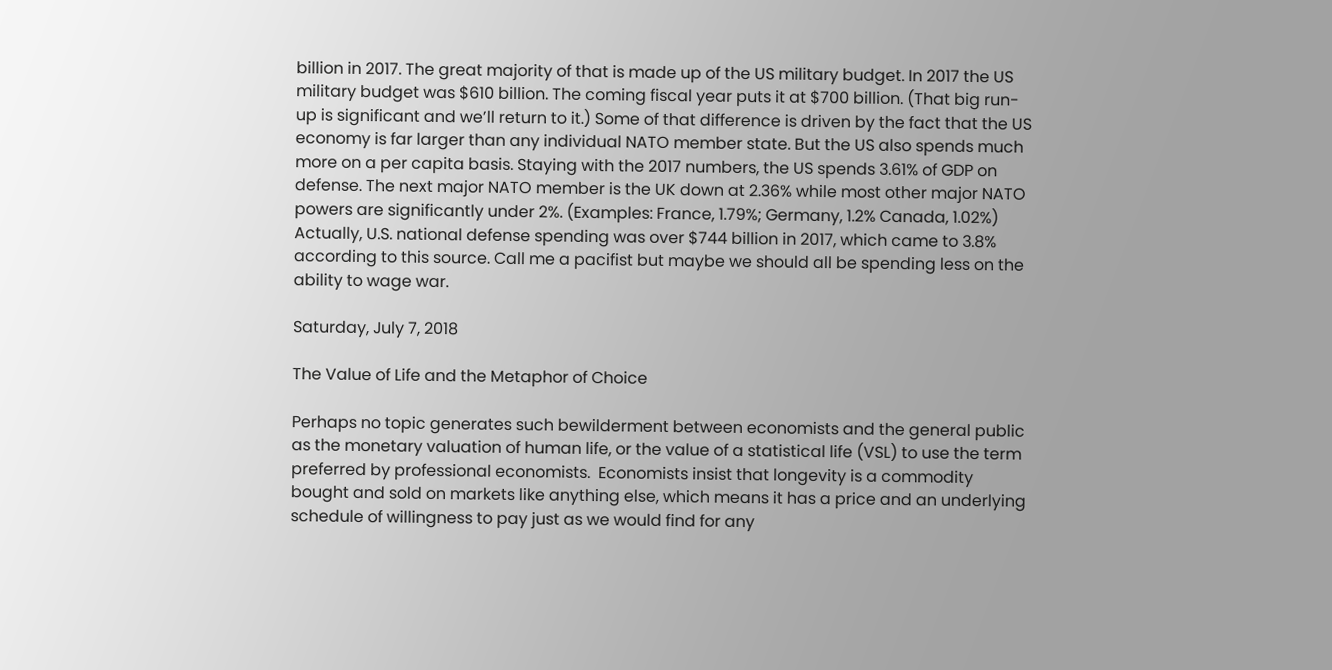billion in 2017. The great majority of that is made up of the US military budget. In 2017 the US military budget was $610 billion. The coming fiscal year puts it at $700 billion. (That big run-up is significant and we’ll return to it.) Some of that difference is driven by the fact that the US economy is far larger than any individual NATO member state. But the US also spends much more on a per capita basis. Staying with the 2017 numbers, the US spends 3.61% of GDP on defense. The next major NATO member is the UK down at 2.36% while most other major NATO powers are significantly under 2%. (Examples: France, 1.79%; Germany, 1.2% Canada, 1.02%)
Actually, U.S. national defense spending was over $744 billion in 2017, which came to 3.8% according to this source. Call me a pacifist but maybe we should all be spending less on the ability to wage war.

Saturday, July 7, 2018

The Value of Life and the Metaphor of Choice

Perhaps no topic generates such bewilderment between economists and the general public as the monetary valuation of human life, or the value of a statistical life (VSL) to use the term preferred by professional economists.  Economists insist that longevity is a commodity bought and sold on markets like anything else, which means it has a price and an underlying schedule of willingness to pay just as we would find for any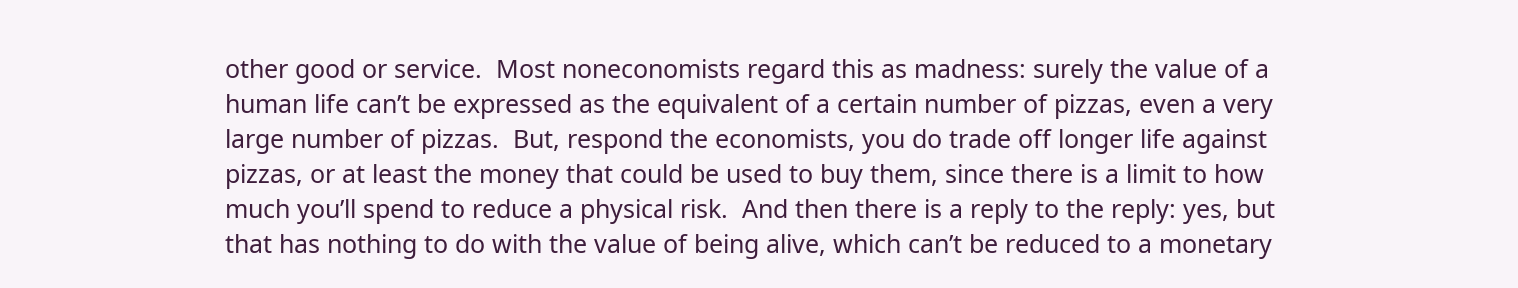other good or service.  Most noneconomists regard this as madness: surely the value of a human life can’t be expressed as the equivalent of a certain number of pizzas, even a very large number of pizzas.  But, respond the economists, you do trade off longer life against pizzas, or at least the money that could be used to buy them, since there is a limit to how much you’ll spend to reduce a physical risk.  And then there is a reply to the reply: yes, but that has nothing to do with the value of being alive, which can’t be reduced to a monetary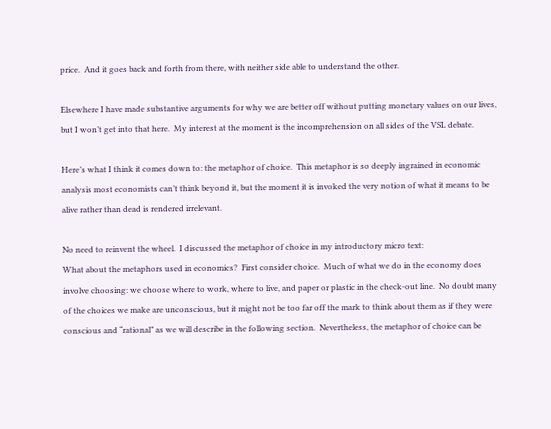price.  And it goes back and forth from there, with neither side able to understand the other.

Elsewhere I have made substantive arguments for why we are better off without putting monetary values on our lives, but I won’t get into that here.  My interest at the moment is the incomprehension on all sides of the VSL debate.

Here’s what I think it comes down to: the metaphor of choice.  This metaphor is so deeply ingrained in economic analysis most economists can’t think beyond it, but the moment it is invoked the very notion of what it means to be alive rather than dead is rendered irrelevant.

No need to reinvent the wheel.  I discussed the metaphor of choice in my introductory micro text:
What about the metaphors used in economics?  First consider choice.  Much of what we do in the economy does involve choosing: we choose where to work, where to live, and paper or plastic in the check-out line.  No doubt many of the choices we make are unconscious, but it might not be too far off the mark to think about them as if they were conscious and “rational” as we will describe in the following section.  Nevertheless, the metaphor of choice can be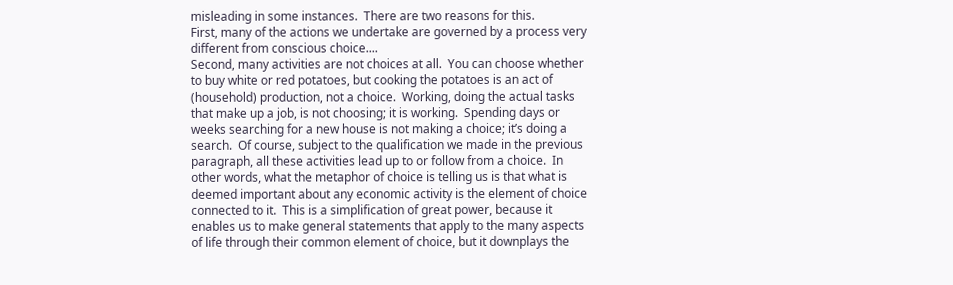misleading in some instances.  There are two reasons for this.
First, many of the actions we undertake are governed by a process very different from conscious choice....
Second, many activities are not choices at all.  You can choose whether to buy white or red potatoes, but cooking the potatoes is an act of (household) production, not a choice.  Working, doing the actual tasks that make up a job, is not choosing; it is working.  Spending days or weeks searching for a new house is not making a choice; it’s doing a search.  Of course, subject to the qualification we made in the previous paragraph, all these activities lead up to or follow from a choice.  In other words, what the metaphor of choice is telling us is that what is deemed important about any economic activity is the element of choice connected to it.  This is a simplification of great power, because it enables us to make general statements that apply to the many aspects of life through their common element of choice, but it downplays the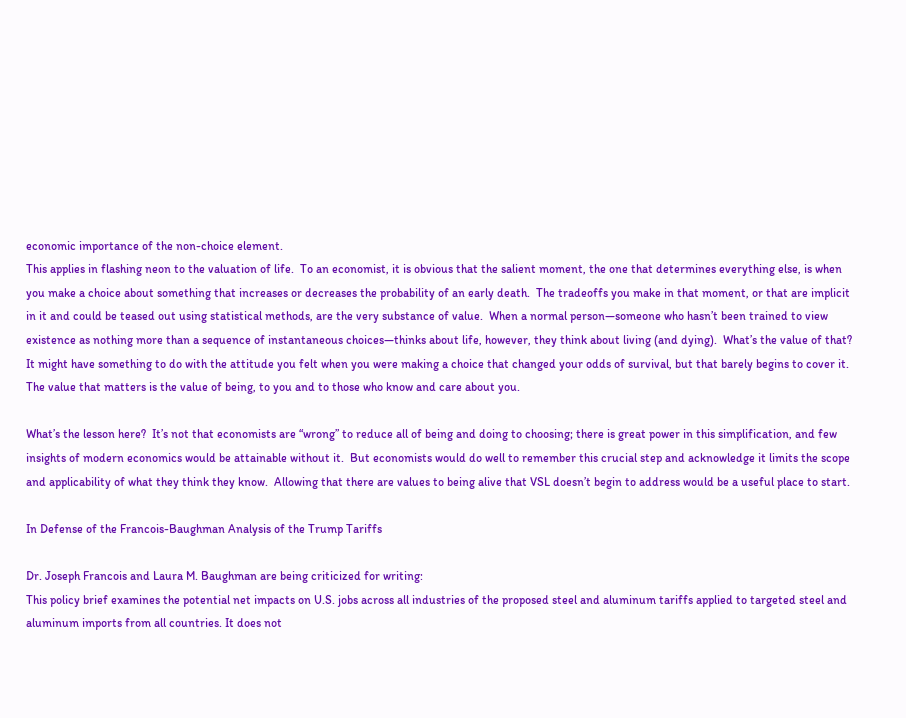economic importance of the non-choice element.
This applies in flashing neon to the valuation of life.  To an economist, it is obvious that the salient moment, the one that determines everything else, is when you make a choice about something that increases or decreases the probability of an early death.  The tradeoffs you make in that moment, or that are implicit in it and could be teased out using statistical methods, are the very substance of value.  When a normal person—someone who hasn’t been trained to view existence as nothing more than a sequence of instantaneous choices—thinks about life, however, they think about living (and dying).  What’s the value of that?  It might have something to do with the attitude you felt when you were making a choice that changed your odds of survival, but that barely begins to cover it.  The value that matters is the value of being, to you and to those who know and care about you.

What’s the lesson here?  It’s not that economists are “wrong” to reduce all of being and doing to choosing; there is great power in this simplification, and few insights of modern economics would be attainable without it.  But economists would do well to remember this crucial step and acknowledge it limits the scope and applicability of what they think they know.  Allowing that there are values to being alive that VSL doesn’t begin to address would be a useful place to start.

In Defense of the Francois-Baughman Analysis of the Trump Tariffs

Dr. Joseph Francois and Laura M. Baughman are being criticized for writing:
This policy brief examines the potential net impacts on U.S. jobs across all industries of the proposed steel and aluminum tariffs applied to targeted steel and aluminum imports from all countries. It does not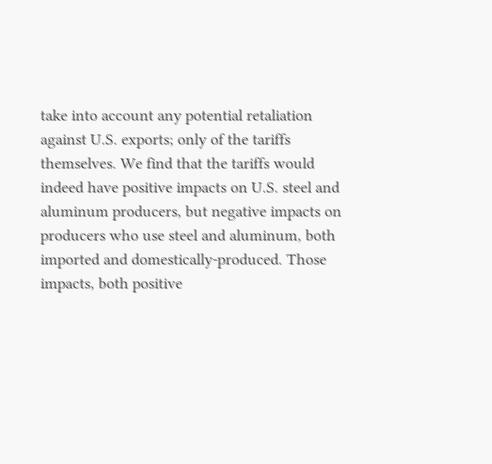take into account any potential retaliation against U.S. exports; only of the tariffs themselves. We find that the tariffs would indeed have positive impacts on U.S. steel and aluminum producers, but negative impacts on producers who use steel and aluminum, both imported and domestically-produced. Those impacts, both positive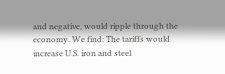and negative, would ripple through the economy. We find: The tariffs would increase U.S. iron and steel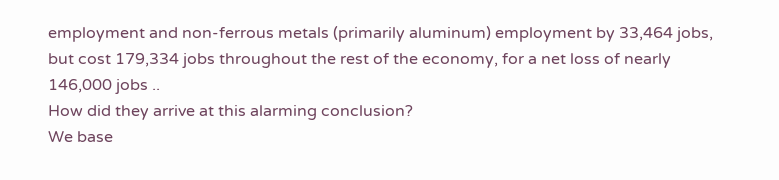employment and non-ferrous metals (primarily aluminum) employment by 33,464 jobs, but cost 179,334 jobs throughout the rest of the economy, for a net loss of nearly 146,000 jobs ..
How did they arrive at this alarming conclusion?
We base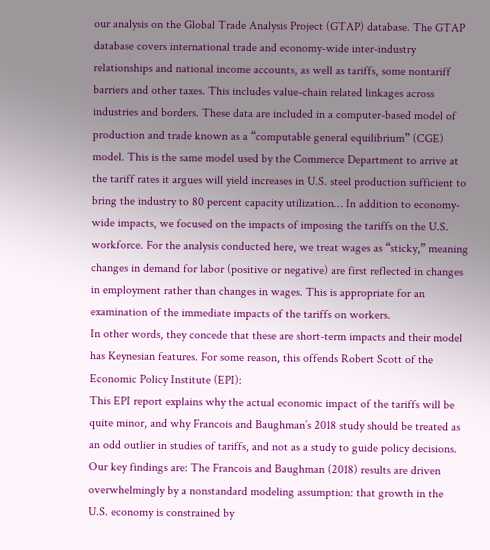our analysis on the Global Trade Analysis Project (GTAP) database. The GTAP database covers international trade and economy-wide inter-industry relationships and national income accounts, as well as tariffs, some nontariff barriers and other taxes. This includes value-chain related linkages across industries and borders. These data are included in a computer-based model of production and trade known as a “computable general equilibrium” (CGE) model. This is the same model used by the Commerce Department to arrive at the tariff rates it argues will yield increases in U.S. steel production sufficient to bring the industry to 80 percent capacity utilization… In addition to economy-wide impacts, we focused on the impacts of imposing the tariffs on the U.S. workforce. For the analysis conducted here, we treat wages as “sticky,” meaning changes in demand for labor (positive or negative) are first reflected in changes in employment rather than changes in wages. This is appropriate for an examination of the immediate impacts of the tariffs on workers.
In other words, they concede that these are short-term impacts and their model has Keynesian features. For some reason, this offends Robert Scott of the Economic Policy Institute (EPI):
This EPI report explains why the actual economic impact of the tariffs will be quite minor, and why Francois and Baughman’s 2018 study should be treated as an odd outlier in studies of tariffs, and not as a study to guide policy decisions. Our key findings are: The Francois and Baughman (2018) results are driven overwhelmingly by a nonstandard modeling assumption: that growth in the U.S. economy is constrained by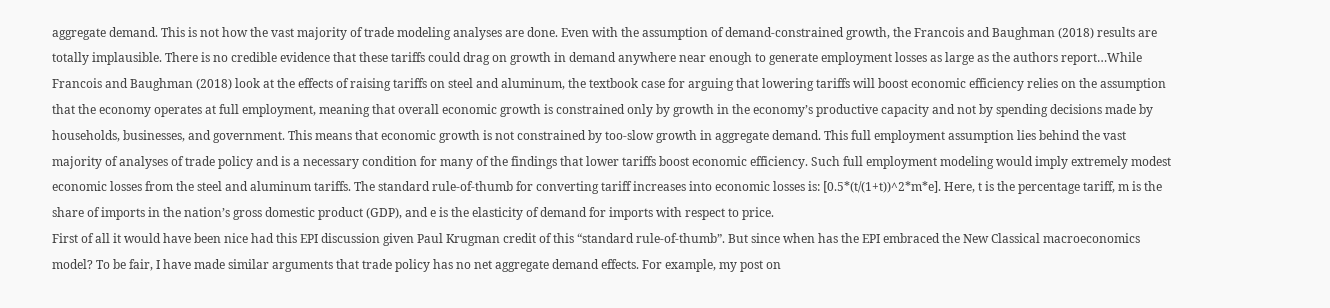aggregate demand. This is not how the vast majority of trade modeling analyses are done. Even with the assumption of demand-constrained growth, the Francois and Baughman (2018) results are totally implausible. There is no credible evidence that these tariffs could drag on growth in demand anywhere near enough to generate employment losses as large as the authors report…While Francois and Baughman (2018) look at the effects of raising tariffs on steel and aluminum, the textbook case for arguing that lowering tariffs will boost economic efficiency relies on the assumption that the economy operates at full employment, meaning that overall economic growth is constrained only by growth in the economy’s productive capacity and not by spending decisions made by households, businesses, and government. This means that economic growth is not constrained by too-slow growth in aggregate demand. This full employment assumption lies behind the vast majority of analyses of trade policy and is a necessary condition for many of the findings that lower tariffs boost economic efficiency. Such full employment modeling would imply extremely modest economic losses from the steel and aluminum tariffs. The standard rule-of-thumb for converting tariff increases into economic losses is: [0.5*(t/(1+t))^2*m*e]. Here, t is the percentage tariff, m is the share of imports in the nation’s gross domestic product (GDP), and e is the elasticity of demand for imports with respect to price.
First of all it would have been nice had this EPI discussion given Paul Krugman credit of this “standard rule-of-thumb”. But since when has the EPI embraced the New Classical macroeconomics model? To be fair, I have made similar arguments that trade policy has no net aggregate demand effects. For example, my post on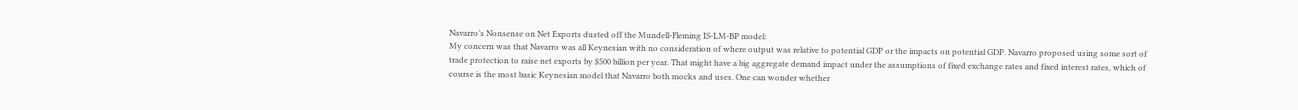Navarro’s Nonsense on Net Exports dusted off the Mundell-Fleming IS-LM-BP model:
My concern was that Navarro was all Keynesian with no consideration of where output was relative to potential GDP or the impacts on potential GDP. Navarro proposed using some sort of trade protection to raise net exports by $500 billion per year. That might have a big aggregate demand impact under the assumptions of fixed exchange rates and fixed interest rates, which of course is the most basic Keynesian model that Navarro both mocks and uses. One can wonder whether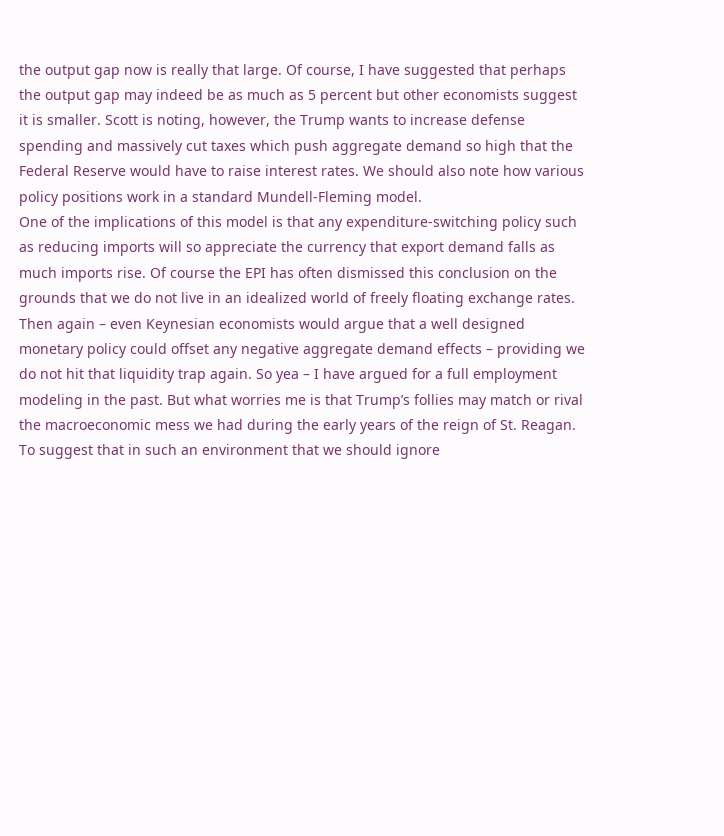the output gap now is really that large. Of course, I have suggested that perhaps the output gap may indeed be as much as 5 percent but other economists suggest it is smaller. Scott is noting, however, the Trump wants to increase defense spending and massively cut taxes which push aggregate demand so high that the Federal Reserve would have to raise interest rates. We should also note how various policy positions work in a standard Mundell-Fleming model.
One of the implications of this model is that any expenditure-switching policy such as reducing imports will so appreciate the currency that export demand falls as much imports rise. Of course the EPI has often dismissed this conclusion on the grounds that we do not live in an idealized world of freely floating exchange rates. Then again – even Keynesian economists would argue that a well designed monetary policy could offset any negative aggregate demand effects – providing we do not hit that liquidity trap again. So yea – I have argued for a full employment modeling in the past. But what worries me is that Trump’s follies may match or rival the macroeconomic mess we had during the early years of the reign of St. Reagan. To suggest that in such an environment that we should ignore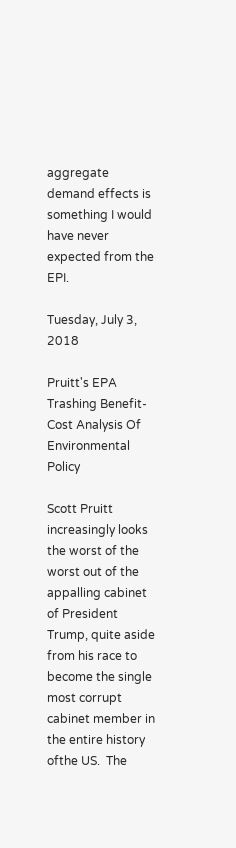aggregate demand effects is something I would have never expected from the EPI.

Tuesday, July 3, 2018

Pruitt's EPA Trashing Benefit-Cost Analysis Of Environmental Policy

Scott Pruitt increasingly looks the worst of the worst out of the appalling cabinet of President Trump, quite aside from his race to become the single most corrupt cabinet member in the entire history ofthe US.  The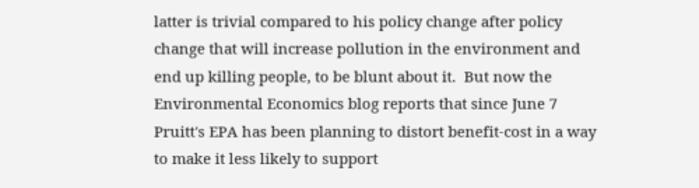latter is trivial compared to his policy change after policy change that will increase pollution in the environment and end up killing people, to be blunt about it.  But now the Environmental Economics blog reports that since June 7 Pruitt's EPA has been planning to distort benefit-cost in a way to make it less likely to support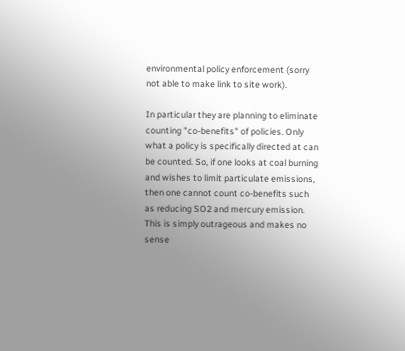environmental policy enforcement (sorry not able to make link to site work).

In particular they are planning to eliminate counting "co-benefits" of policies. Only what a policy is specifically directed at can be counted. So, if one looks at coal burning and wishes to limit particulate emissions, then one cannot count co-benefits such as reducing SO2 and mercury emission.  This is simply outrageous and makes no sense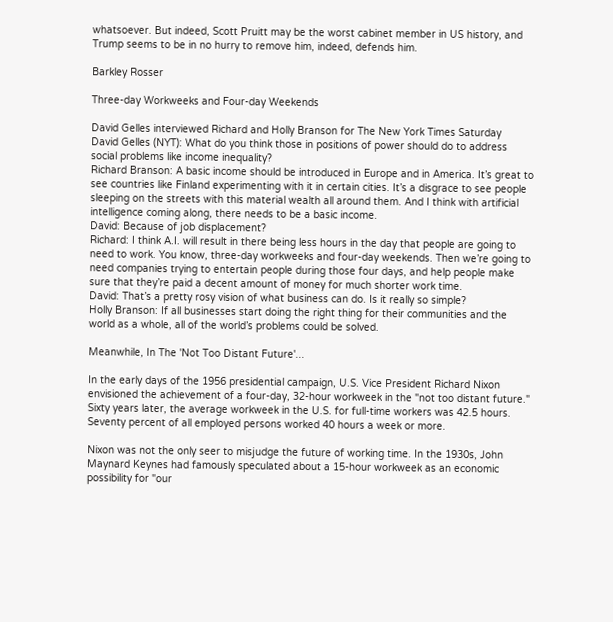whatsoever. But indeed, Scott Pruitt may be the worst cabinet member in US history, and Trump seems to be in no hurry to remove him, indeed, defends him.

Barkley Rosser

Three-day Workweeks and Four-day Weekends

David Gelles interviewed Richard and Holly Branson for The New York Times Saturday
David Gelles (NYT): What do you think those in positions of power should do to address social problems like income inequality?
Richard Branson: A basic income should be introduced in Europe and in America. It’s great to see countries like Finland experimenting with it in certain cities. It’s a disgrace to see people sleeping on the streets with this material wealth all around them. And I think with artificial intelligence coming along, there needs to be a basic income.
David: Because of job displacement?
Richard: I think A.I. will result in there being less hours in the day that people are going to need to work. You know, three-day workweeks and four-day weekends. Then we’re going to need companies trying to entertain people during those four days, and help people make sure that they’re paid a decent amount of money for much shorter work time.
David: That’s a pretty rosy vision of what business can do. Is it really so simple?
Holly Branson: If all businesses start doing the right thing for their communities and the world as a whole, all of the world’s problems could be solved.

Meanwhile, In The 'Not Too Distant Future'...

In the early days of the 1956 presidential campaign, U.S. Vice President Richard Nixon envisioned the achievement of a four-day, 32-hour workweek in the "not too distant future." Sixty years later, the average workweek in the U.S. for full-time workers was 42.5 hours. Seventy percent of all employed persons worked 40 hours a week or more.

Nixon was not the only seer to misjudge the future of working time. In the 1930s, John Maynard Keynes had famously speculated about a 15-hour workweek as an economic possibility for "our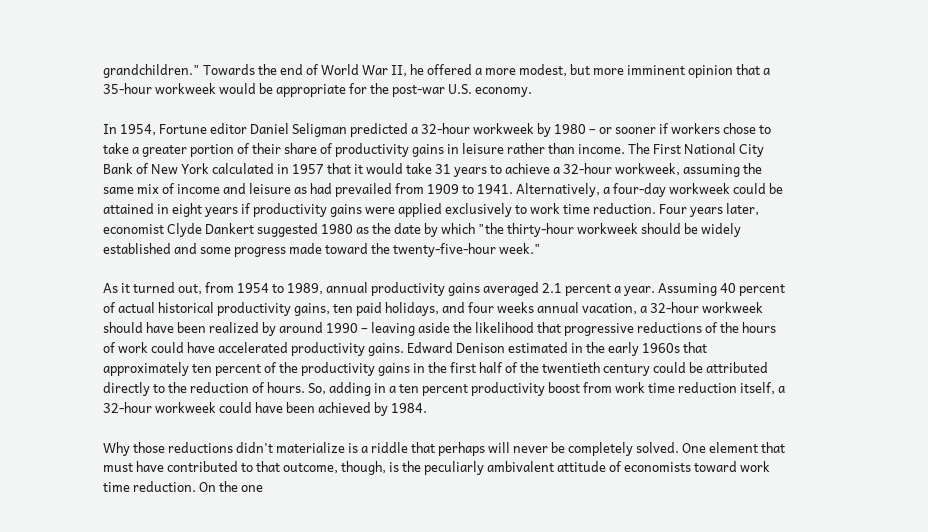grandchildren." Towards the end of World War II, he offered a more modest, but more imminent opinion that a 35-hour workweek would be appropriate for the post-war U.S. economy.

In 1954, Fortune editor Daniel Seligman predicted a 32-hour workweek by 1980 – or sooner if workers chose to take a greater portion of their share of productivity gains in leisure rather than income. The First National City Bank of New York calculated in 1957 that it would take 31 years to achieve a 32-hour workweek, assuming the same mix of income and leisure as had prevailed from 1909 to 1941. Alternatively, a four-day workweek could be attained in eight years if productivity gains were applied exclusively to work time reduction. Four years later, economist Clyde Dankert suggested 1980 as the date by which "the thirty-hour workweek should be widely established and some progress made toward the twenty-five-hour week."

As it turned out, from 1954 to 1989, annual productivity gains averaged 2.1 percent a year. Assuming 40 percent of actual historical productivity gains, ten paid holidays, and four weeks annual vacation, a 32-hour workweek should have been realized by around 1990 – leaving aside the likelihood that progressive reductions of the hours of work could have accelerated productivity gains. Edward Denison estimated in the early 1960s that approximately ten percent of the productivity gains in the first half of the twentieth century could be attributed directly to the reduction of hours. So, adding in a ten percent productivity boost from work time reduction itself, a 32-hour workweek could have been achieved by 1984.

Why those reductions didn't materialize is a riddle that perhaps will never be completely solved. One element that must have contributed to that outcome, though, is the peculiarly ambivalent attitude of economists toward work time reduction. On the one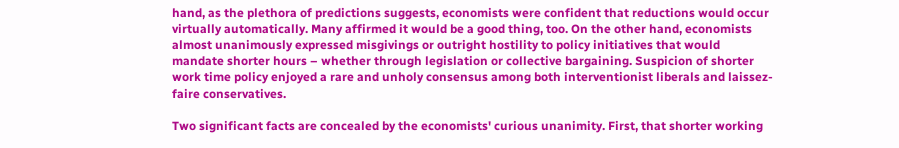hand, as the plethora of predictions suggests, economists were confident that reductions would occur virtually automatically. Many affirmed it would be a good thing, too. On the other hand, economists almost unanimously expressed misgivings or outright hostility to policy initiatives that would mandate shorter hours – whether through legislation or collective bargaining. Suspicion of shorter work time policy enjoyed a rare and unholy consensus among both interventionist liberals and laissez-faire conservatives.

Two significant facts are concealed by the economists' curious unanimity. First, that shorter working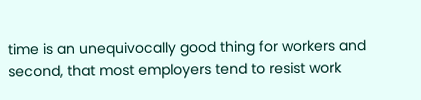time is an unequivocally good thing for workers and second, that most employers tend to resist work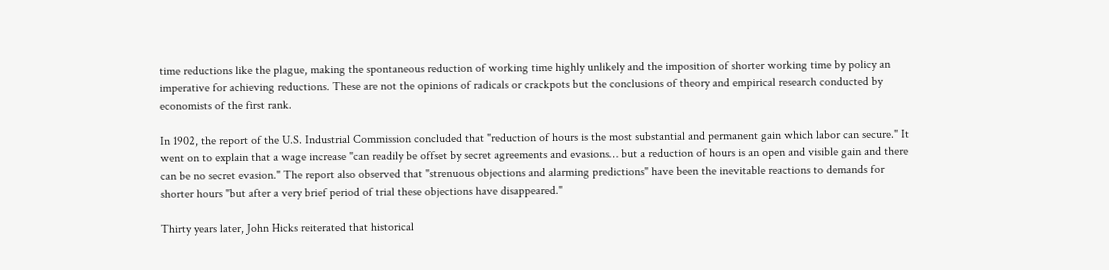time reductions like the plague, making the spontaneous reduction of working time highly unlikely and the imposition of shorter working time by policy an imperative for achieving reductions. These are not the opinions of radicals or crackpots but the conclusions of theory and empirical research conducted by economists of the first rank.

In 1902, the report of the U.S. Industrial Commission concluded that "reduction of hours is the most substantial and permanent gain which labor can secure." It went on to explain that a wage increase "can readily be offset by secret agreements and evasions… but a reduction of hours is an open and visible gain and there can be no secret evasion." The report also observed that "strenuous objections and alarming predictions" have been the inevitable reactions to demands for shorter hours "but after a very brief period of trial these objections have disappeared."

Thirty years later, John Hicks reiterated that historical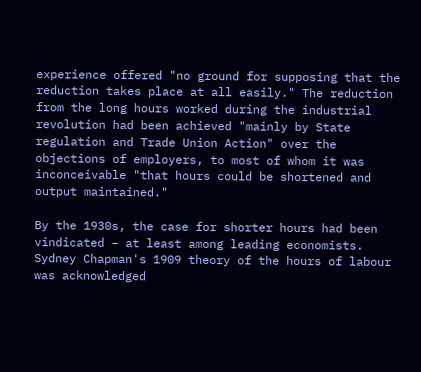experience offered "no ground for supposing that the reduction takes place at all easily." The reduction from the long hours worked during the industrial revolution had been achieved "mainly by State regulation and Trade Union Action" over the objections of employers, to most of whom it was inconceivable "that hours could be shortened and output maintained."

By the 1930s, the case for shorter hours had been vindicated – at least among leading economists. Sydney Chapman's 1909 theory of the hours of labour was acknowledged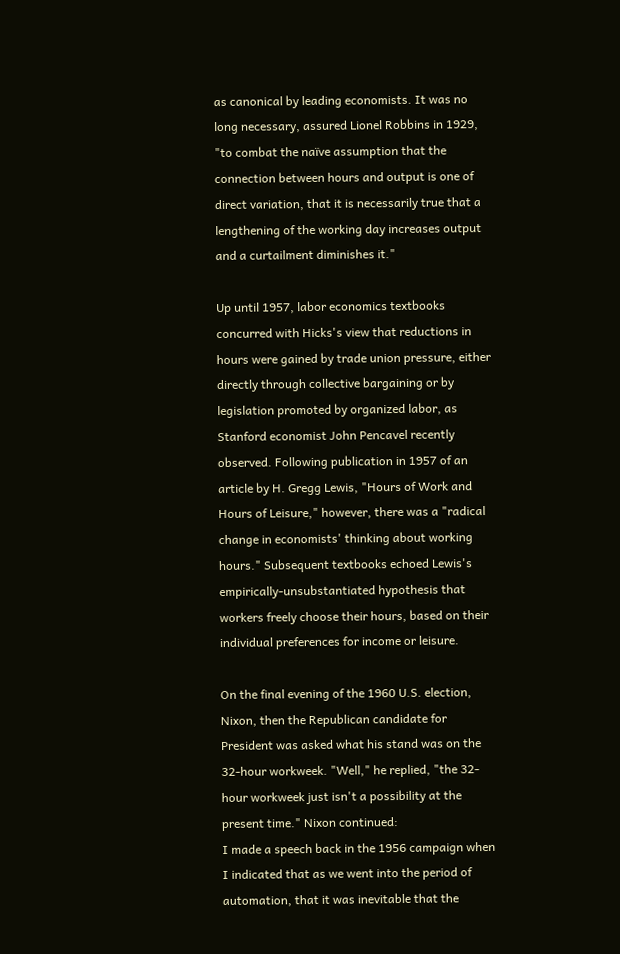as canonical by leading economists. It was no long necessary, assured Lionel Robbins in 1929, "to combat the naïve assumption that the connection between hours and output is one of direct variation, that it is necessarily true that a lengthening of the working day increases output and a curtailment diminishes it."

Up until 1957, labor economics textbooks concurred with Hicks's view that reductions in hours were gained by trade union pressure, either directly through collective bargaining or by legislation promoted by organized labor, as Stanford economist John Pencavel recently observed. Following publication in 1957 of an article by H. Gregg Lewis, "Hours of Work and Hours of Leisure," however, there was a "radical change in economists' thinking about working hours." Subsequent textbooks echoed Lewis's empirically-unsubstantiated hypothesis that workers freely choose their hours, based on their individual preferences for income or leisure.

On the final evening of the 1960 U.S. election, Nixon, then the Republican candidate for President was asked what his stand was on the 32-hour workweek. "Well," he replied, "the 32-hour workweek just isn't a possibility at the present time." Nixon continued:
I made a speech back in the 1956 campaign when I indicated that as we went into the period of automation, that it was inevitable that the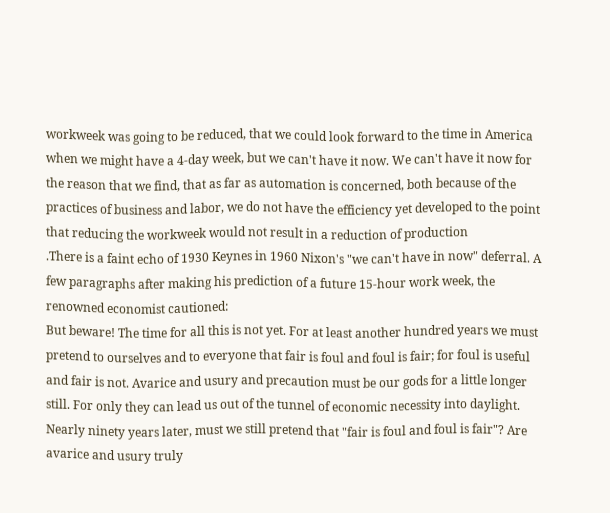workweek was going to be reduced, that we could look forward to the time in America when we might have a 4-day week, but we can't have it now. We can't have it now for the reason that we find, that as far as automation is concerned, both because of the practices of business and labor, we do not have the efficiency yet developed to the point that reducing the workweek would not result in a reduction of production
.There is a faint echo of 1930 Keynes in 1960 Nixon's "we can't have in now" deferral. A few paragraphs after making his prediction of a future 15-hour work week, the renowned economist cautioned:
But beware! The time for all this is not yet. For at least another hundred years we must pretend to ourselves and to everyone that fair is foul and foul is fair; for foul is useful and fair is not. Avarice and usury and precaution must be our gods for a little longer still. For only they can lead us out of the tunnel of economic necessity into daylight.
Nearly ninety years later, must we still pretend that "fair is foul and foul is fair"? Are avarice and usury truly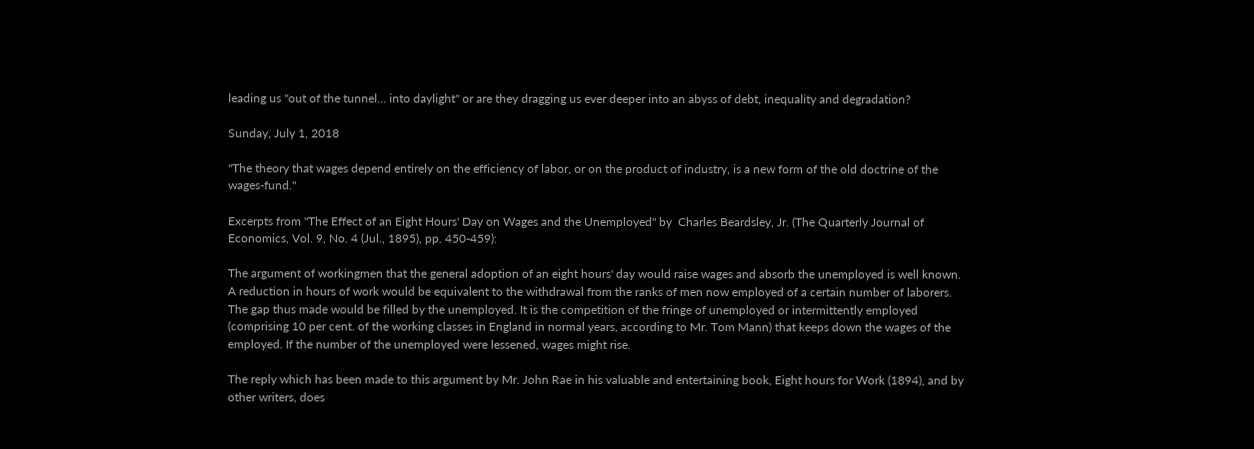leading us "out of the tunnel… into daylight" or are they dragging us ever deeper into an abyss of debt, inequality and degradation?

Sunday, July 1, 2018

"The theory that wages depend entirely on the efficiency of labor, or on the product of industry, is a new form of the old doctrine of the wages-fund."

Excerpts from "The Effect of an Eight Hours' Day on Wages and the Unemployed" by  Charles Beardsley, Jr. (The Quarterly Journal of Economics, Vol. 9, No. 4 (Jul., 1895), pp. 450-459):

The argument of workingmen that the general adoption of an eight hours' day would raise wages and absorb the unemployed is well known. A reduction in hours of work would be equivalent to the withdrawal from the ranks of men now employed of a certain number of laborers. The gap thus made would be filled by the unemployed. It is the competition of the fringe of unemployed or intermittently employed (comprising 10 per cent. of the working classes in England in normal years, according to Mr. Tom Mann) that keeps down the wages of the employed. If the number of the unemployed were lessened, wages might rise.

The reply which has been made to this argument by Mr. John Rae in his valuable and entertaining book, Eight hours for Work (1894), and by other writers, does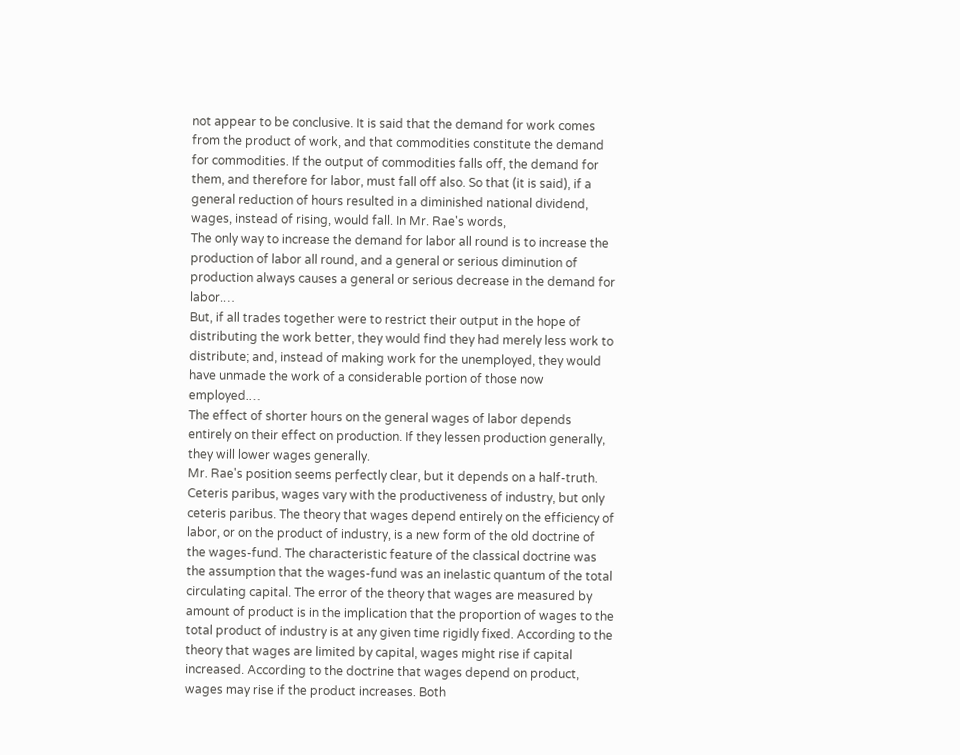not appear to be conclusive. It is said that the demand for work comes from the product of work, and that commodities constitute the demand for commodities. If the output of commodities falls off, the demand for them, and therefore for labor, must fall off also. So that (it is said), if a general reduction of hours resulted in a diminished national dividend, wages, instead of rising, would fall. In Mr. Rae's words,
The only way to increase the demand for labor all round is to increase the production of labor all round, and a general or serious diminution of production always causes a general or serious decrease in the demand for labor.…
But, if all trades together were to restrict their output in the hope of distributing the work better, they would find they had merely less work to distribute; and, instead of making work for the unemployed, they would have unmade the work of a considerable portion of those now employed.…
The effect of shorter hours on the general wages of labor depends entirely on their effect on production. If they lessen production generally, they will lower wages generally.
Mr. Rae's position seems perfectly clear, but it depends on a half-truth. Ceteris paribus, wages vary with the productiveness of industry, but only ceteris paribus. The theory that wages depend entirely on the efficiency of labor, or on the product of industry, is a new form of the old doctrine of the wages-fund. The characteristic feature of the classical doctrine was the assumption that the wages-fund was an inelastic quantum of the total circulating capital. The error of the theory that wages are measured by amount of product is in the implication that the proportion of wages to the total product of industry is at any given time rigidly fixed. According to the theory that wages are limited by capital, wages might rise if capital increased. According to the doctrine that wages depend on product, wages may rise if the product increases. Both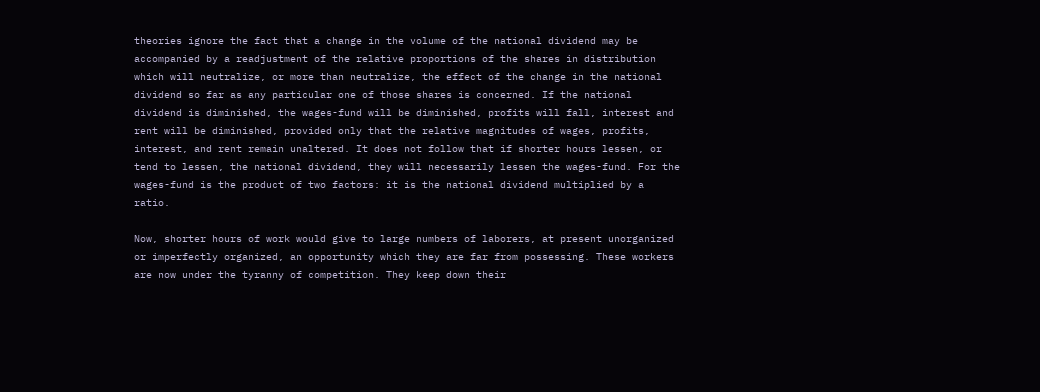theories ignore the fact that a change in the volume of the national dividend may be accompanied by a readjustment of the relative proportions of the shares in distribution which will neutralize, or more than neutralize, the effect of the change in the national dividend so far as any particular one of those shares is concerned. If the national dividend is diminished, the wages-fund will be diminished, profits will fall, interest and rent will be diminished, provided only that the relative magnitudes of wages, profits, interest, and rent remain unaltered. It does not follow that if shorter hours lessen, or tend to lessen, the national dividend, they will necessarily lessen the wages-fund. For the wages-fund is the product of two factors: it is the national dividend multiplied by a ratio.

Now, shorter hours of work would give to large numbers of laborers, at present unorganized or imperfectly organized, an opportunity which they are far from possessing. These workers are now under the tyranny of competition. They keep down their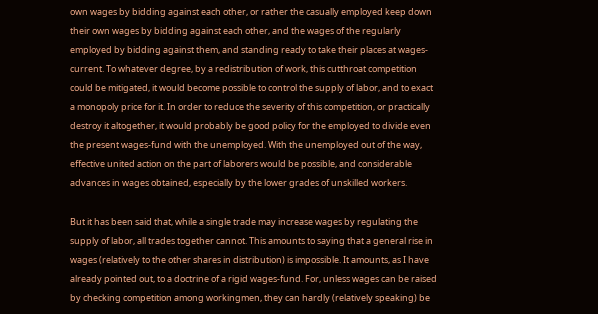own wages by bidding against each other, or rather the casually employed keep down their own wages by bidding against each other, and the wages of the regularly employed by bidding against them, and standing ready to take their places at wages-current. To whatever degree, by a redistribution of work, this cutthroat competition could be mitigated, it would become possible to control the supply of labor, and to exact a monopoly price for it. In order to reduce the severity of this competition, or practically destroy it altogether, it would probably be good policy for the employed to divide even the present wages-fund with the unemployed. With the unemployed out of the way, effective united action on the part of laborers would be possible, and considerable advances in wages obtained, especially by the lower grades of unskilled workers.

But it has been said that, while a single trade may increase wages by regulating the supply of labor, all trades together cannot. This amounts to saying that a general rise in wages (relatively to the other shares in distribution) is impossible. It amounts, as I have already pointed out, to a doctrine of a rigid wages-fund. For, unless wages can be raised by checking competition among workingmen, they can hardly (relatively speaking) be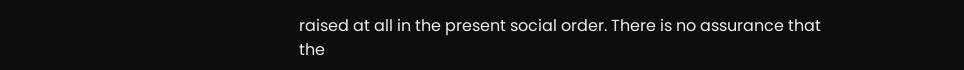raised at all in the present social order. There is no assurance that the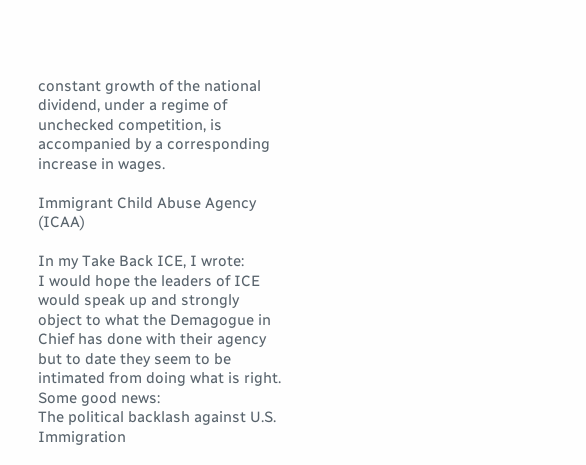constant growth of the national dividend, under a regime of unchecked competition, is accompanied by a corresponding increase in wages.

Immigrant Child Abuse Agency (ICAA)

In my Take Back ICE, I wrote:
I would hope the leaders of ICE would speak up and strongly object to what the Demagogue in Chief has done with their agency but to date they seem to be intimated from doing what is right.
Some good news:
The political backlash against U.S. Immigration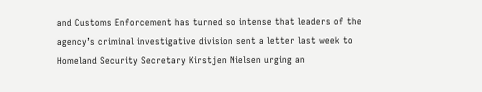and Customs Enforcement has turned so intense that leaders of the agency’s criminal investigative division sent a letter last week to Homeland Security Secretary Kirstjen Nielsen urging an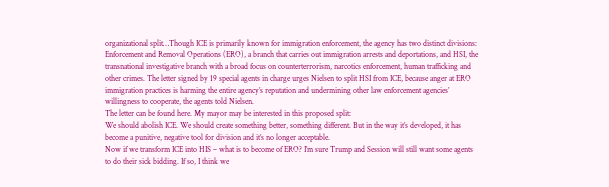organizational split…Though ICE is primarily known for immigration enforcement, the agency has two distinct divisions: Enforcement and Removal Operations (ERO), a branch that carries out immigration arrests and deportations, and HSI, the transnational investigative branch with a broad focus on counterterrorism, narcotics enforcement, human trafficking and other crimes. The letter signed by 19 special agents in charge urges Nielsen to split HSI from ICE, because anger at ERO immigration practices is harming the entire agency’s reputation and undermining other law enforcement agencies’ willingness to cooperate, the agents told Nielsen.
The letter can be found here. My mayor may be interested in this proposed split:
We should abolish ICE. We should create something better, something different. But in the way it’s developed, it has become a punitive, negative tool for division and it’s no longer acceptable.
Now if we transform ICE into HIS – what is to become of ERO? I’m sure Trump and Session will still want some agents to do their sick bidding. If so, I think we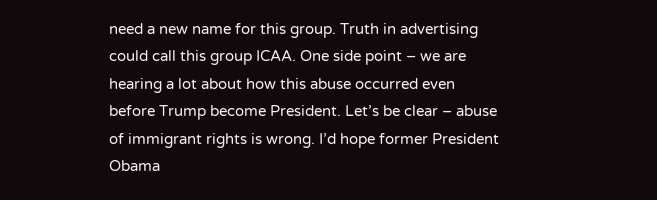need a new name for this group. Truth in advertising could call this group ICAA. One side point – we are hearing a lot about how this abuse occurred even before Trump become President. Let’s be clear – abuse of immigrant rights is wrong. I’d hope former President Obama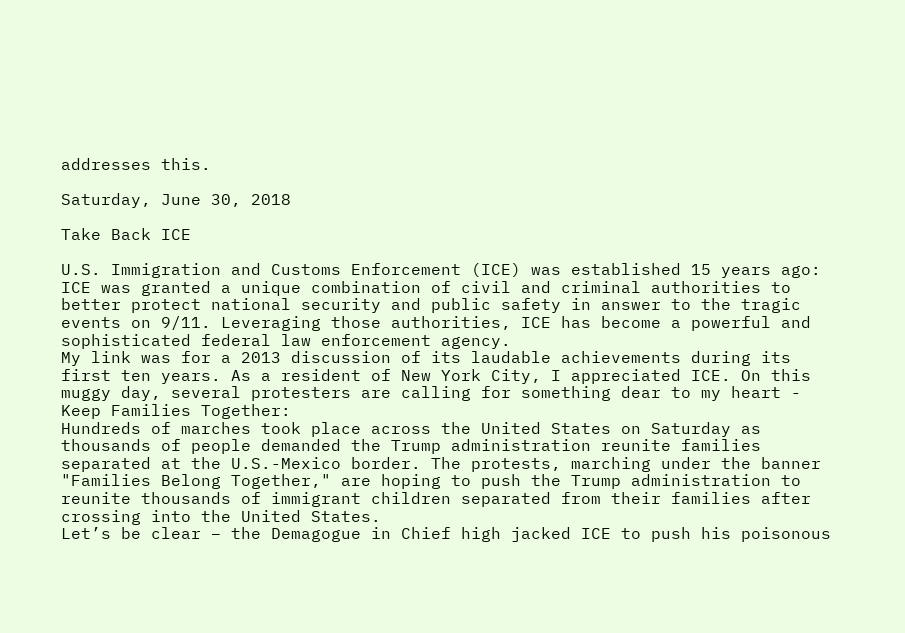addresses this.

Saturday, June 30, 2018

Take Back ICE

U.S. Immigration and Customs Enforcement (ICE) was established 15 years ago:
ICE was granted a unique combination of civil and criminal authorities to better protect national security and public safety in answer to the tragic events on 9/11. Leveraging those authorities, ICE has become a powerful and sophisticated federal law enforcement agency.
My link was for a 2013 discussion of its laudable achievements during its first ten years. As a resident of New York City, I appreciated ICE. On this muggy day, several protesters are calling for something dear to my heart - Keep Families Together:
Hundreds of marches took place across the United States on Saturday as thousands of people demanded the Trump administration reunite families separated at the U.S.-Mexico border. The protests, marching under the banner "Families Belong Together," are hoping to push the Trump administration to reunite thousands of immigrant children separated from their families after crossing into the United States.
Let’s be clear – the Demagogue in Chief high jacked ICE to push his poisonous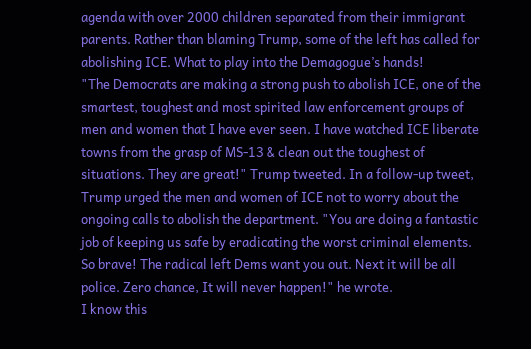agenda with over 2000 children separated from their immigrant parents. Rather than blaming Trump, some of the left has called for abolishing ICE. What to play into the Demagogue’s hands!
"The Democrats are making a strong push to abolish ICE, one of the smartest, toughest and most spirited law enforcement groups of men and women that I have ever seen. I have watched ICE liberate towns from the grasp of MS-13 & clean out the toughest of situations. They are great!" Trump tweeted. In a follow-up tweet, Trump urged the men and women of ICE not to worry about the ongoing calls to abolish the department. "You are doing a fantastic job of keeping us safe by eradicating the worst criminal elements. So brave! The radical left Dems want you out. Next it will be all police. Zero chance, It will never happen!" he wrote.
I know this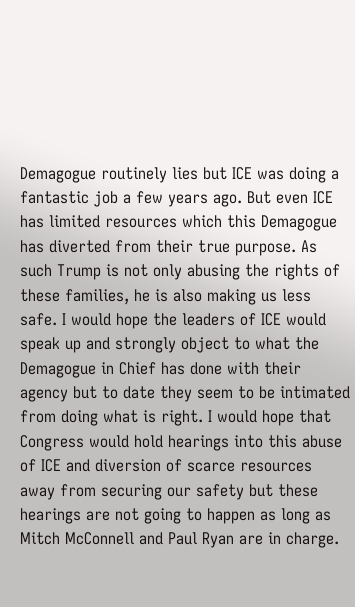Demagogue routinely lies but ICE was doing a fantastic job a few years ago. But even ICE has limited resources which this Demagogue has diverted from their true purpose. As such Trump is not only abusing the rights of these families, he is also making us less safe. I would hope the leaders of ICE would speak up and strongly object to what the Demagogue in Chief has done with their agency but to date they seem to be intimated from doing what is right. I would hope that Congress would hold hearings into this abuse of ICE and diversion of scarce resources away from securing our safety but these hearings are not going to happen as long as Mitch McConnell and Paul Ryan are in charge.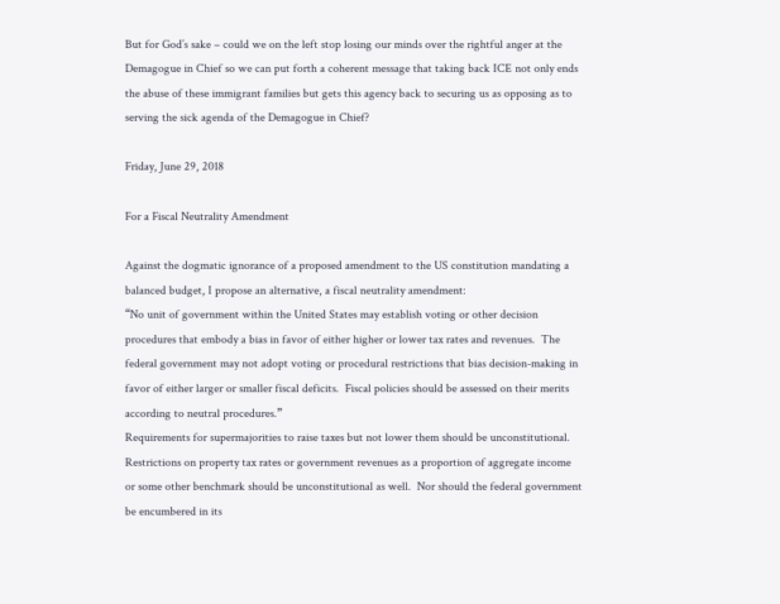But for God’s sake – could we on the left stop losing our minds over the rightful anger at the Demagogue in Chief so we can put forth a coherent message that taking back ICE not only ends the abuse of these immigrant families but gets this agency back to securing us as opposing as to serving the sick agenda of the Demagogue in Chief?

Friday, June 29, 2018

For a Fiscal Neutrality Amendment

Against the dogmatic ignorance of a proposed amendment to the US constitution mandating a balanced budget, I propose an alternative, a fiscal neutrality amendment:
“No unit of government within the United States may establish voting or other decision procedures that embody a bias in favor of either higher or lower tax rates and revenues.  The federal government may not adopt voting or procedural restrictions that bias decision-making in favor of either larger or smaller fiscal deficits.  Fiscal policies should be assessed on their merits according to neutral procedures.”
Requirements for supermajorities to raise taxes but not lower them should be unconstitutional.  Restrictions on property tax rates or government revenues as a proportion of aggregate income or some other benchmark should be unconstitutional as well.  Nor should the federal government be encumbered in its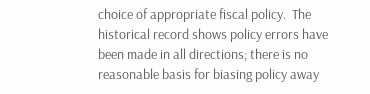choice of appropriate fiscal policy.  The historical record shows policy errors have been made in all directions; there is no reasonable basis for biasing policy away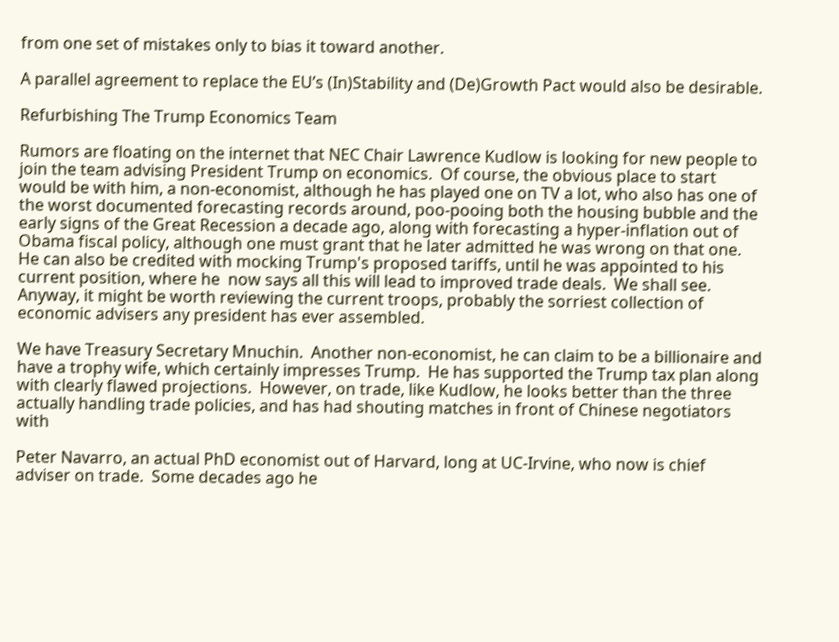from one set of mistakes only to bias it toward another.

A parallel agreement to replace the EU’s (In)Stability and (De)Growth Pact would also be desirable.

Refurbishing The Trump Economics Team

Rumors are floating on the internet that NEC Chair Lawrence Kudlow is looking for new people to join the team advising President Trump on economics.  Of course, the obvious place to start would be with him, a non-economist, although he has played one on TV a lot, who also has one of the worst documented forecasting records around, poo-pooing both the housing bubble and the early signs of the Great Recession a decade ago, along with forecasting a hyper-inflation out of Obama fiscal policy, although one must grant that he later admitted he was wrong on that one.  He can also be credited with mocking Trump's proposed tariffs, until he was appointed to his current position, where he  now says all this will lead to improved trade deals.  We shall see.  Anyway, it might be worth reviewing the current troops, probably the sorriest collection of economic advisers any president has ever assembled.

We have Treasury Secretary Mnuchin.  Another non-economist, he can claim to be a billionaire and have a trophy wife, which certainly impresses Trump.  He has supported the Trump tax plan along with clearly flawed projections.  However, on trade, like Kudlow, he looks better than the three actually handling trade policies, and has had shouting matches in front of Chinese negotiators with

Peter Navarro, an actual PhD economist out of Harvard, long at UC-Irvine, who now is chief adviser on trade.  Some decades ago he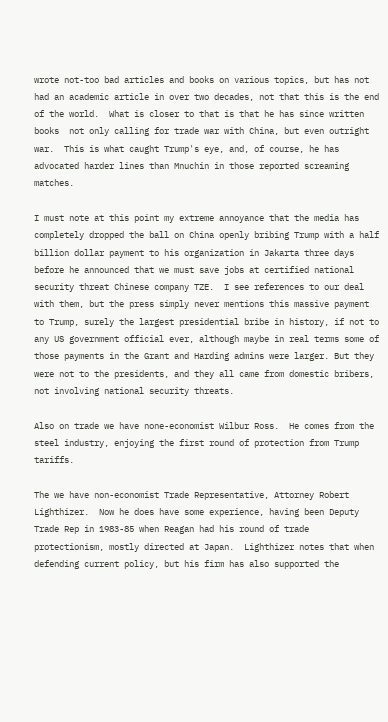wrote not-too bad articles and books on various topics, but has not had an academic article in over two decades, not that this is the end of the world.  What is closer to that is that he has since written books  not only calling for trade war with China, but even outright war.  This is what caught Trump's eye, and, of course, he has advocated harder lines than Mnuchin in those reported screaming matches.

I must note at this point my extreme annoyance that the media has completely dropped the ball on China openly bribing Trump with a half billion dollar payment to his organization in Jakarta three days before he announced that we must save jobs at certified national security threat Chinese company TZE.  I see references to our deal with them, but the press simply never mentions this massive payment to Trump, surely the largest presidential bribe in history, if not to any US government official ever, although maybe in real terms some of those payments in the Grant and Harding admins were larger. But they were not to the presidents, and they all came from domestic bribers, not involving national security threats.

Also on trade we have none-economist Wilbur Ross.  He comes from the steel industry, enjoying the first round of protection from Trump tariffs.

The we have non-economist Trade Representative, Attorney Robert Lighthizer.  Now he does have some experience, having been Deputy Trade Rep in 1983-85 when Reagan had his round of trade protectionism, mostly directed at Japan.  Lighthizer notes that when defending current policy, but his firm has also supported the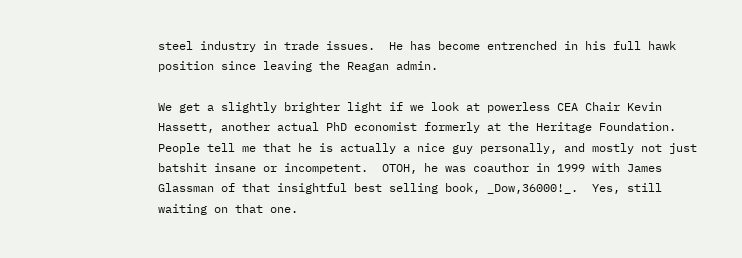steel industry in trade issues.  He has become entrenched in his full hawk position since leaving the Reagan admin.

We get a slightly brighter light if we look at powerless CEA Chair Kevin Hassett, another actual PhD economist formerly at the Heritage Foundation.  People tell me that he is actually a nice guy personally, and mostly not just batshit insane or incompetent.  OTOH, he was coauthor in 1999 with James Glassman of that insightful best selling book, _Dow,36000!_.  Yes, still waiting on that one.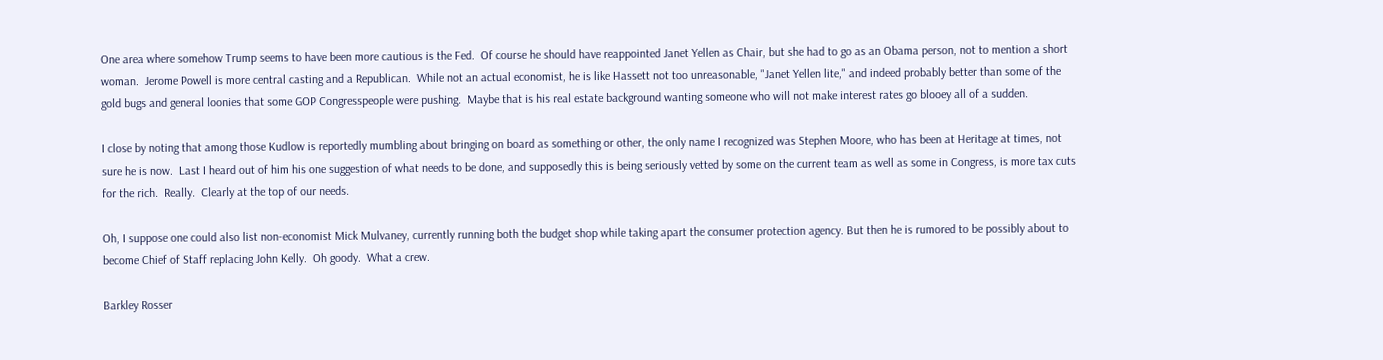One area where somehow Trump seems to have been more cautious is the Fed.  Of course he should have reappointed Janet Yellen as Chair, but she had to go as an Obama person, not to mention a short woman.  Jerome Powell is more central casting and a Republican.  While not an actual economist, he is like Hassett not too unreasonable, "Janet Yellen lite," and indeed probably better than some of the gold bugs and general loonies that some GOP Congresspeople were pushing.  Maybe that is his real estate background wanting someone who will not make interest rates go blooey all of a sudden.

I close by noting that among those Kudlow is reportedly mumbling about bringing on board as something or other, the only name I recognized was Stephen Moore, who has been at Heritage at times, not sure he is now.  Last I heard out of him his one suggestion of what needs to be done, and supposedly this is being seriously vetted by some on the current team as well as some in Congress, is more tax cuts for the rich.  Really.  Clearly at the top of our needs.

Oh, I suppose one could also list non-economist Mick Mulvaney, currently running both the budget shop while taking apart the consumer protection agency. But then he is rumored to be possibly about to become Chief of Staff replacing John Kelly.  Oh goody.  What a crew.

Barkley Rosser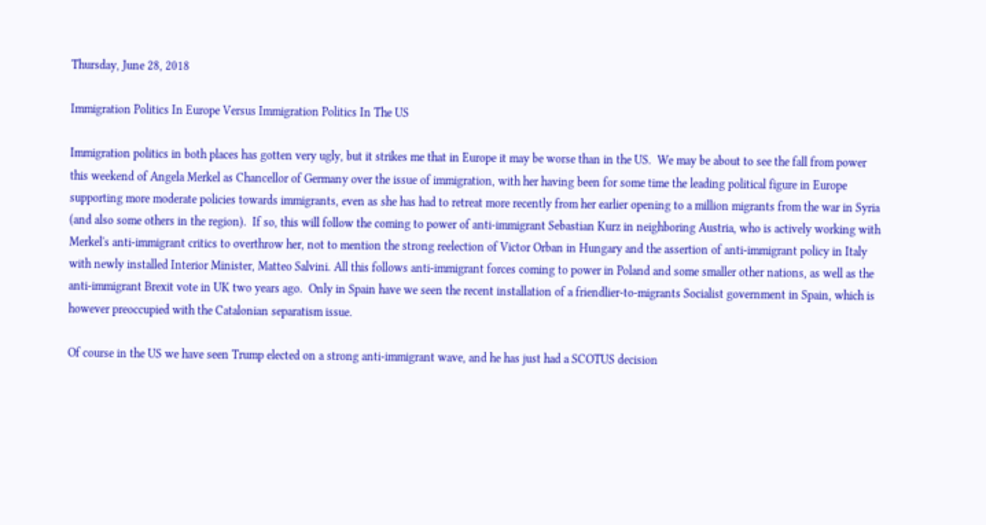Thursday, June 28, 2018

Immigration Politics In Europe Versus Immigration Politics In The US

Immigration politics in both places has gotten very ugly, but it strikes me that in Europe it may be worse than in the US.  We may be about to see the fall from power this weekend of Angela Merkel as Chancellor of Germany over the issue of immigration, with her having been for some time the leading political figure in Europe supporting more moderate policies towards immigrants, even as she has had to retreat more recently from her earlier opening to a million migrants from the war in Syria (and also some others in the region).  If so, this will follow the coming to power of anti-immigrant Sebastian Kurz in neighboring Austria, who is actively working with Merkel's anti-immigrant critics to overthrow her, not to mention the strong reelection of Victor Orban in Hungary and the assertion of anti-immigrant policy in Italy with newly installed Interior Minister, Matteo Salvini. All this follows anti-immigrant forces coming to power in Poland and some smaller other nations, as well as the anti-immigrant Brexit vote in UK two years ago.  Only in Spain have we seen the recent installation of a friendlier-to-migrants Socialist government in Spain, which is however preoccupied with the Catalonian separatism issue.

Of course in the US we have seen Trump elected on a strong anti-immigrant wave, and he has just had a SCOTUS decision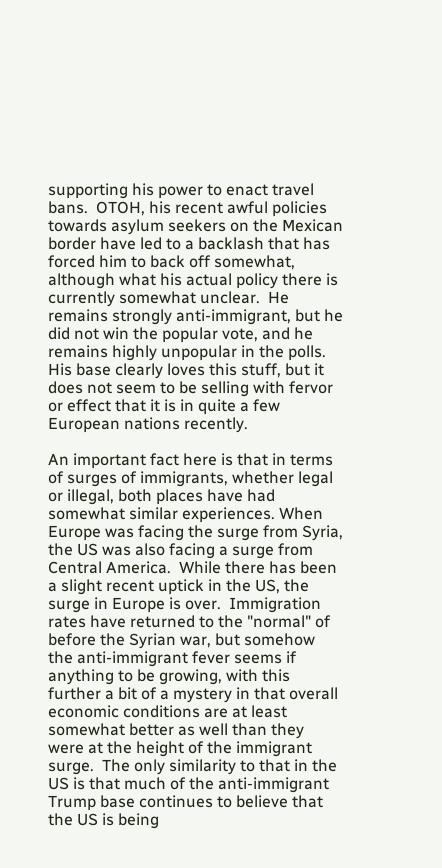supporting his power to enact travel bans.  OTOH, his recent awful policies towards asylum seekers on the Mexican border have led to a backlash that has forced him to back off somewhat, although what his actual policy there is currently somewhat unclear.  He remains strongly anti-immigrant, but he did not win the popular vote, and he remains highly unpopular in the polls.  His base clearly loves this stuff, but it does not seem to be selling with fervor or effect that it is in quite a few European nations recently.

An important fact here is that in terms of surges of immigrants, whether legal or illegal, both places have had somewhat similar experiences. When Europe was facing the surge from Syria, the US was also facing a surge from Central America.  While there has been a slight recent uptick in the US, the surge in Europe is over.  Immigration rates have returned to the "normal" of before the Syrian war, but somehow the anti-immigrant fever seems if anything to be growing, with this further a bit of a mystery in that overall economic conditions are at least somewhat better as well than they were at the height of the immigrant surge.  The only similarity to that in the US is that much of the anti-immigrant Trump base continues to believe that the US is being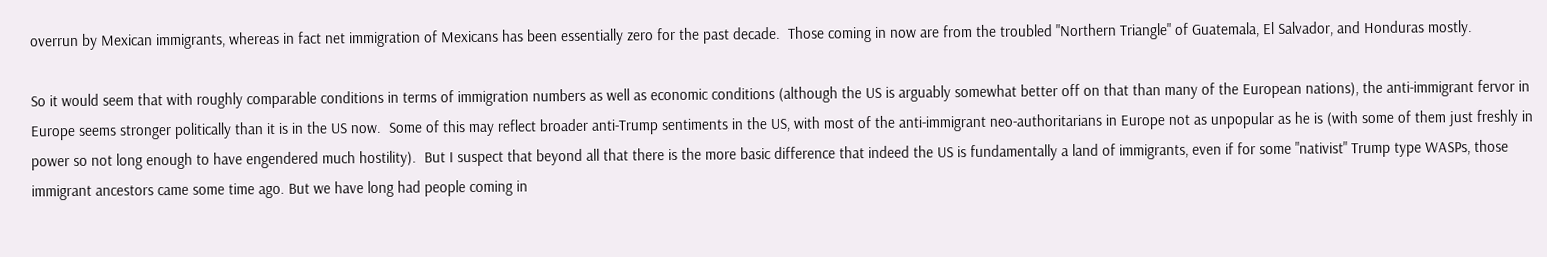overrun by Mexican immigrants, whereas in fact net immigration of Mexicans has been essentially zero for the past decade.  Those coming in now are from the troubled "Northern Triangle" of Guatemala, El Salvador, and Honduras mostly.

So it would seem that with roughly comparable conditions in terms of immigration numbers as well as economic conditions (although the US is arguably somewhat better off on that than many of the European nations), the anti-immigrant fervor in Europe seems stronger politically than it is in the US now.  Some of this may reflect broader anti-Trump sentiments in the US, with most of the anti-immigrant neo-authoritarians in Europe not as unpopular as he is (with some of them just freshly in power so not long enough to have engendered much hostility).  But I suspect that beyond all that there is the more basic difference that indeed the US is fundamentally a land of immigrants, even if for some "nativist" Trump type WASPs, those immigrant ancestors came some time ago. But we have long had people coming in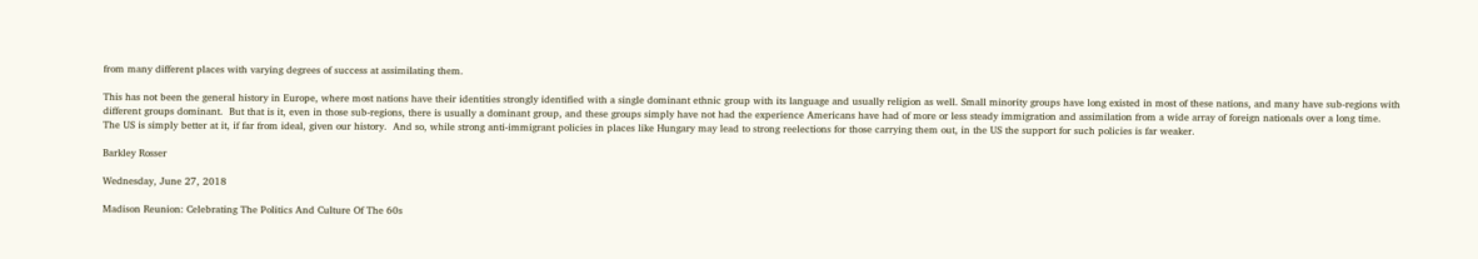from many different places with varying degrees of success at assimilating them.

This has not been the general history in Europe, where most nations have their identities strongly identified with a single dominant ethnic group with its language and usually religion as well. Small minority groups have long existed in most of these nations, and many have sub-regions with different groups dominant.  But that is it, even in those sub-regions, there is usually a dominant group, and these groups simply have not had the experience Americans have had of more or less steady immigration and assimilation from a wide array of foreign nationals over a long time.  The US is simply better at it, if far from ideal, given our history.  And so, while strong anti-immigrant policies in places like Hungary may lead to strong reelections for those carrying them out, in the US the support for such policies is far weaker.

Barkley Rosser

Wednesday, June 27, 2018

Madison Reunion: Celebrating The Politics And Culture Of The 60s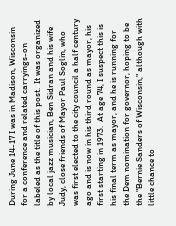During June 14-17 I was in Madison, Wisconsin for a conference and related carryings-on labeled as the title of this post.  It was organized by local jazz musician, Ben Sidran and his wife Judy, close friends of Mayor Paul Soglin, who was first elected to the city council a half century ago and is now in his third round as mayor, his first starting in 1973.  At age 74, I suspect this is his final term as mayor, and he is running for the Dem nomination for governor, hoping to be the "Bernie Sanders of Wisconsin," although with little chance to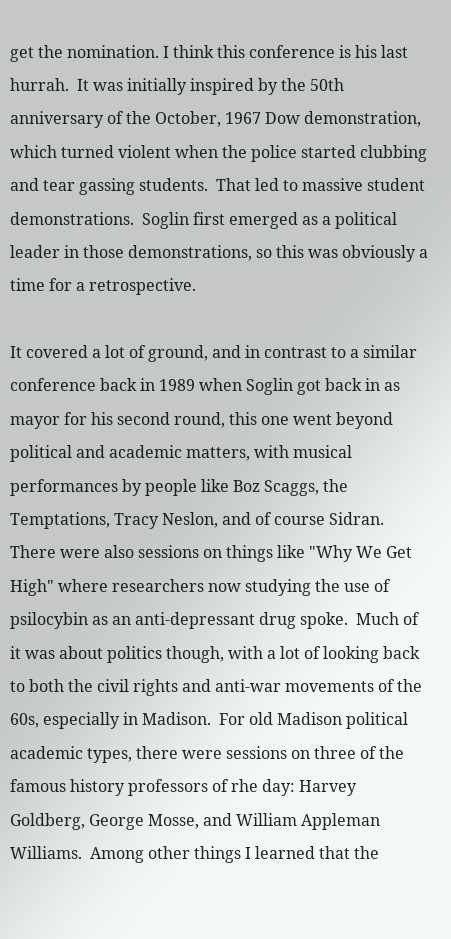get the nomination. I think this conference is his last hurrah.  It was initially inspired by the 50th anniversary of the October, 1967 Dow demonstration, which turned violent when the police started clubbing and tear gassing students.  That led to massive student demonstrations.  Soglin first emerged as a political leader in those demonstrations, so this was obviously a time for a retrospective.

It covered a lot of ground, and in contrast to a similar conference back in 1989 when Soglin got back in as mayor for his second round, this one went beyond political and academic matters, with musical performances by people like Boz Scaggs, the Temptations, Tracy Neslon, and of course Sidran.  There were also sessions on things like "Why We Get High" where researchers now studying the use of psilocybin as an anti-depressant drug spoke.  Much of it was about politics though, with a lot of looking back to both the civil rights and anti-war movements of the 60s, especially in Madison.  For old Madison political academic types, there were sessions on three of the famous history professors of rhe day: Harvey Goldberg, George Mosse, and William Appleman Williams.  Among other things I learned that the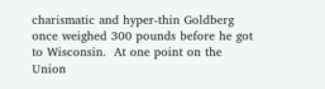charismatic and hyper-thin Goldberg once weighed 300 pounds before he got to Wisconsin.  At one point on the Union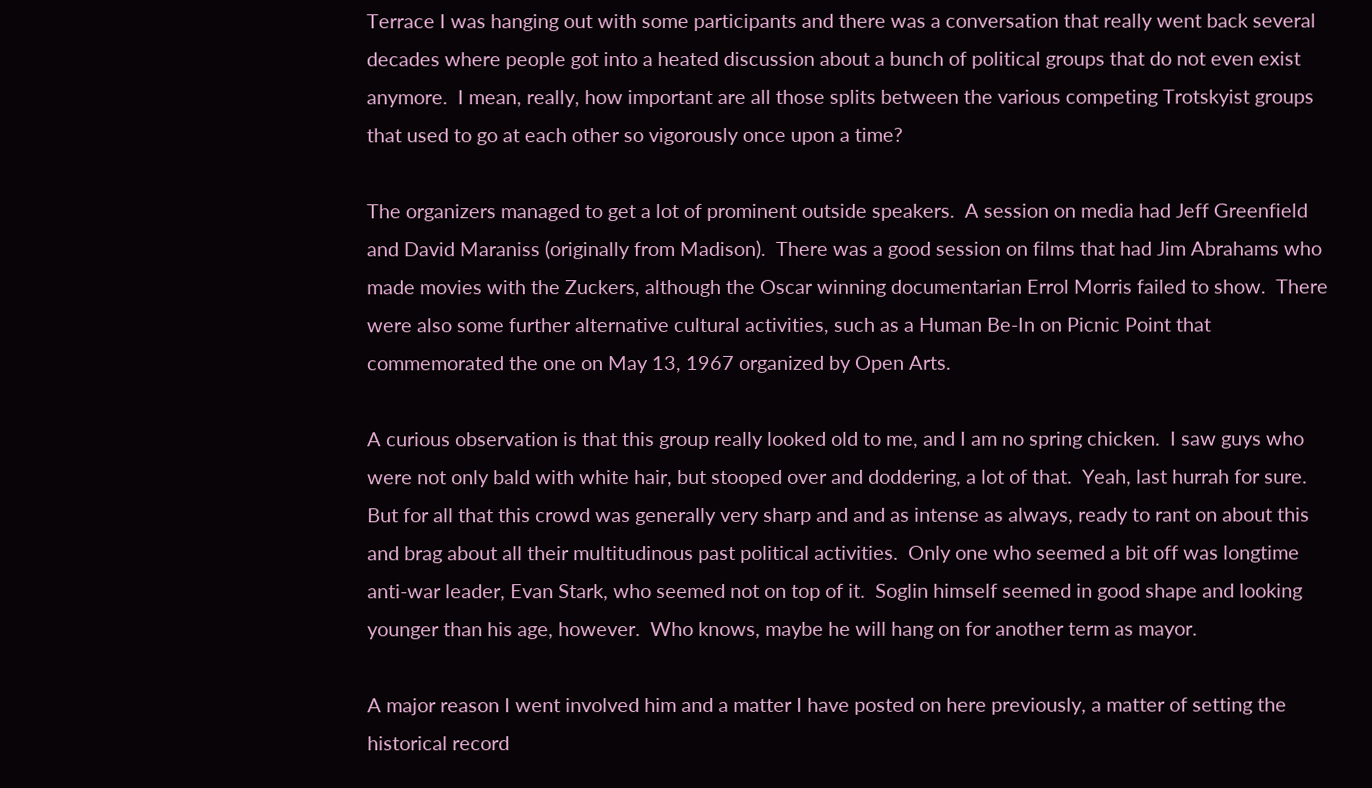Terrace I was hanging out with some participants and there was a conversation that really went back several decades where people got into a heated discussion about a bunch of political groups that do not even exist anymore.  I mean, really, how important are all those splits between the various competing Trotskyist groups that used to go at each other so vigorously once upon a time?

The organizers managed to get a lot of prominent outside speakers.  A session on media had Jeff Greenfield and David Maraniss (originally from Madison).  There was a good session on films that had Jim Abrahams who made movies with the Zuckers, although the Oscar winning documentarian Errol Morris failed to show.  There were also some further alternative cultural activities, such as a Human Be-In on Picnic Point that commemorated the one on May 13, 1967 organized by Open Arts.

A curious observation is that this group really looked old to me, and I am no spring chicken.  I saw guys who were not only bald with white hair, but stooped over and doddering, a lot of that.  Yeah, last hurrah for sure.  But for all that this crowd was generally very sharp and and as intense as always, ready to rant on about this and brag about all their multitudinous past political activities.  Only one who seemed a bit off was longtime anti-war leader, Evan Stark, who seemed not on top of it.  Soglin himself seemed in good shape and looking younger than his age, however.  Who knows, maybe he will hang on for another term as mayor.

A major reason I went involved him and a matter I have posted on here previously, a matter of setting the historical record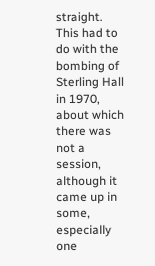straight.  This had to do with the bombing of Sterling Hall in 1970, about which there was not a session, although it came up in some, especially one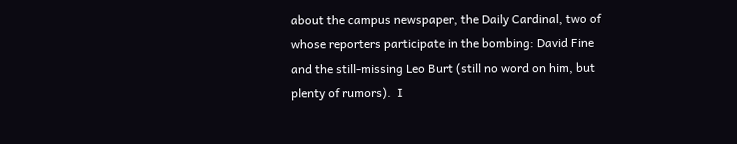about the campus newspaper, the Daily Cardinal, two of whose reporters participate in the bombing: David Fine and the still-missing Leo Burt (still no word on him, but plenty of rumors).  I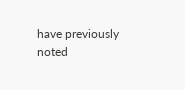have previously noted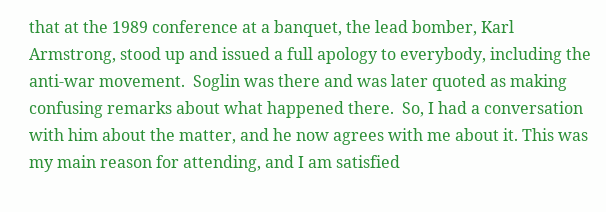that at the 1989 conference at a banquet, the lead bomber, Karl Armstrong, stood up and issued a full apology to everybody, including the anti-war movement.  Soglin was there and was later quoted as making confusing remarks about what happened there.  So, I had a conversation with him about the matter, and he now agrees with me about it. This was my main reason for attending, and I am satisfied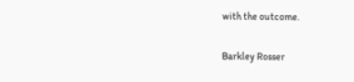with the outcome.

Barkley Rosser